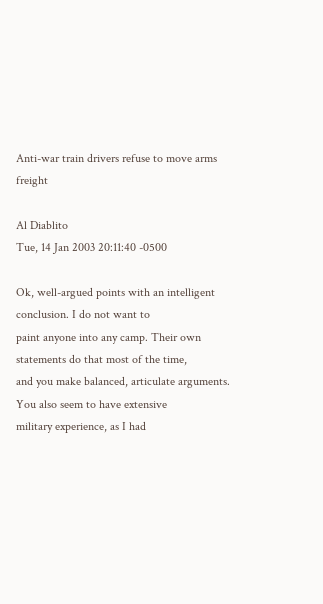Anti-war train drivers refuse to move arms freight

Al Diablito
Tue, 14 Jan 2003 20:11:40 -0500

Ok, well-argued points with an intelligent conclusion. I do not want to
paint anyone into any camp. Their own statements do that most of the time,
and you make balanced, articulate arguments. You also seem to have extensive
military experience, as I had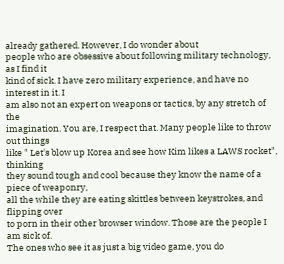already gathered. However, I do wonder about
people who are obsessive about following military technology, as I find it
kind of sick. I have zero military experience, and have no interest in it. I
am also not an expert on weapons or tactics, by any stretch of the
imagination. You are, I respect that. Many people like to throw out things
like " Let's blow up Korea and see how Kim likes a LAWS rocket", thinking
they sound tough and cool because they know the name of a piece of weaponry,
all the while they are eating skittles between keystrokes, and flipping over
to porn in their other browser window. Those are the people I am sick of.
The ones who see it as just a big video game, you do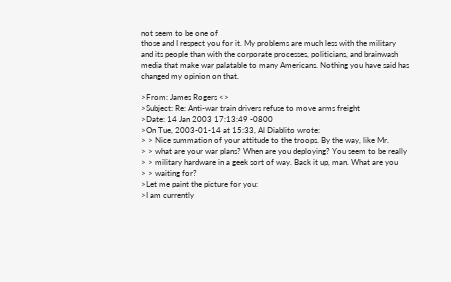not seem to be one of
those and I respect you for it. My problems are much less with the military
and its people than with the corporate processes, politicians, and brainwash
media that make war palatable to many Americans. Nothing you have said has
changed my opinion on that.

>From: James Rogers <>
>Subject: Re: Anti-war train drivers refuse to move arms freight
>Date: 14 Jan 2003 17:13:49 -0800
>On Tue, 2003-01-14 at 15:33, Al Diablito wrote:
> > Nice summation of your attitude to the troops. By the way, like Mr.
> > what are your war plans? When are you deploying? You seem to be really
> > military hardware in a geek sort of way. Back it up, man. What are you
> > waiting for?
>Let me paint the picture for you:
>I am currently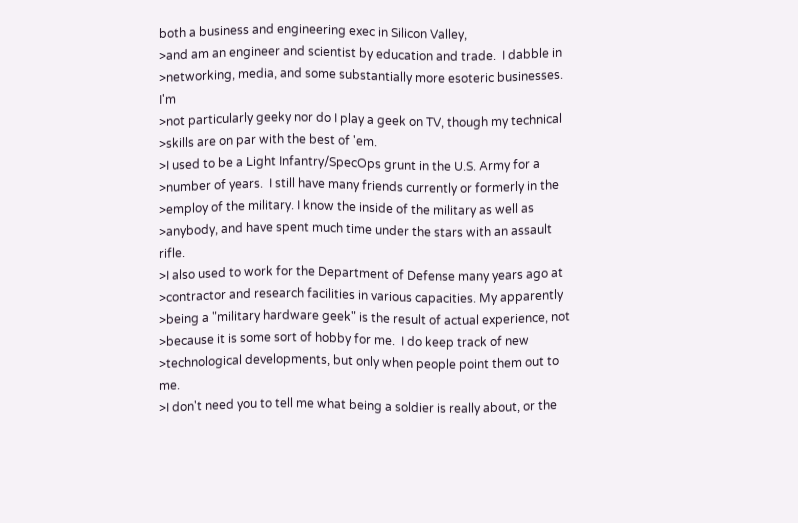both a business and engineering exec in Silicon Valley,
>and am an engineer and scientist by education and trade.  I dabble in
>networking, media, and some substantially more esoteric businesses.  I'm
>not particularly geeky nor do I play a geek on TV, though my technical
>skills are on par with the best of 'em.
>I used to be a Light Infantry/SpecOps grunt in the U.S. Army for a
>number of years.  I still have many friends currently or formerly in the
>employ of the military. I know the inside of the military as well as
>anybody, and have spent much time under the stars with an assault rifle.
>I also used to work for the Department of Defense many years ago at
>contractor and research facilities in various capacities. My apparently
>being a "military hardware geek" is the result of actual experience, not
>because it is some sort of hobby for me.  I do keep track of new
>technological developments, but only when people point them out to me.
>I don't need you to tell me what being a soldier is really about, or the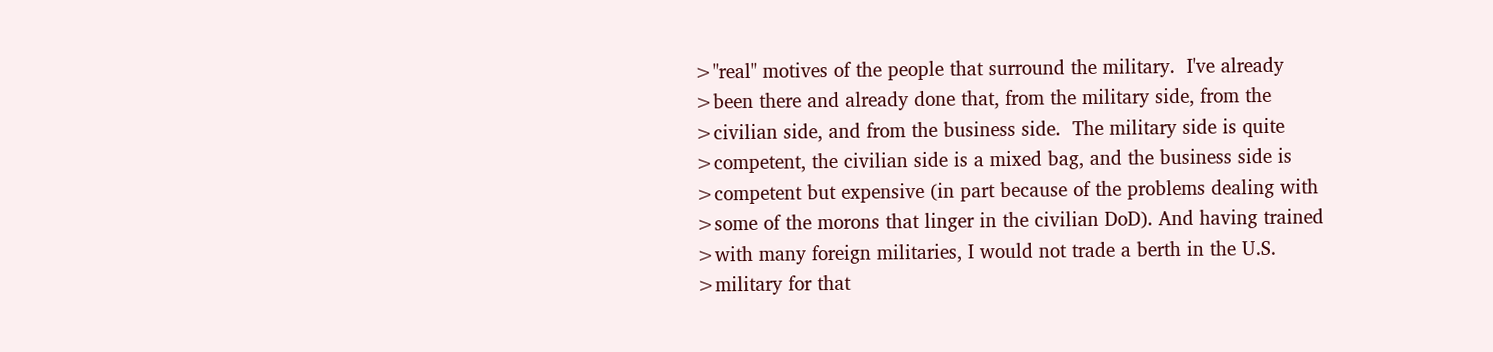>"real" motives of the people that surround the military.  I've already
>been there and already done that, from the military side, from the
>civilian side, and from the business side.  The military side is quite
>competent, the civilian side is a mixed bag, and the business side is
>competent but expensive (in part because of the problems dealing with
>some of the morons that linger in the civilian DoD). And having trained
>with many foreign militaries, I would not trade a berth in the U.S.
>military for that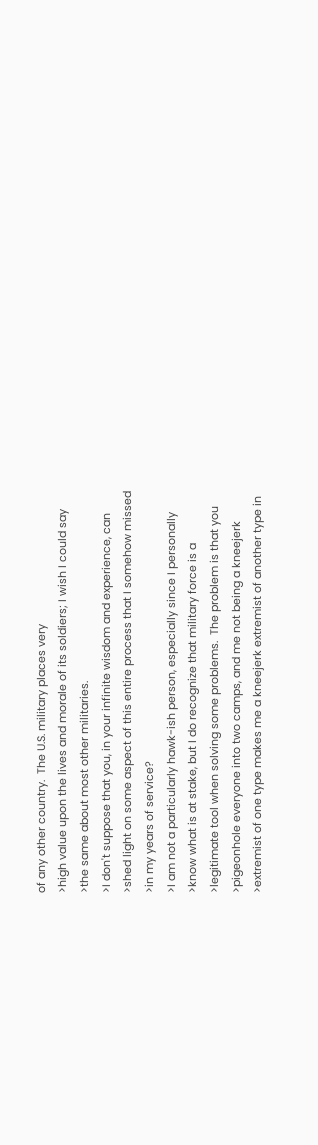of any other country.  The U.S. military places very
>high value upon the lives and morale of its soldiers; I wish I could say
>the same about most other militaries.
>I don't suppose that you, in your infinite wisdom and experience, can
>shed light on some aspect of this entire process that I somehow missed
>in my years of service?
>I am not a particularly hawk-ish person, especially since I personally
>know what is at stake, but I do recognize that military force is a
>legitimate tool when solving some problems.  The problem is that you
>pigeonhole everyone into two camps, and me not being a kneejerk
>extremist of one type makes me a kneejerk extremist of another type in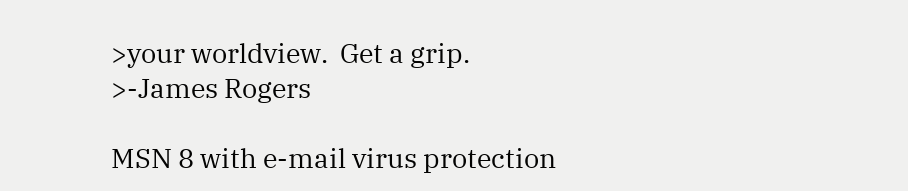>your worldview.  Get a grip.
>-James Rogers

MSN 8 with e-mail virus protection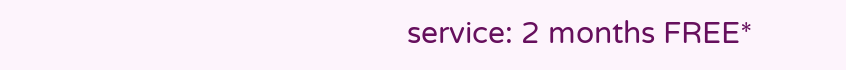service: 2 months FREE*